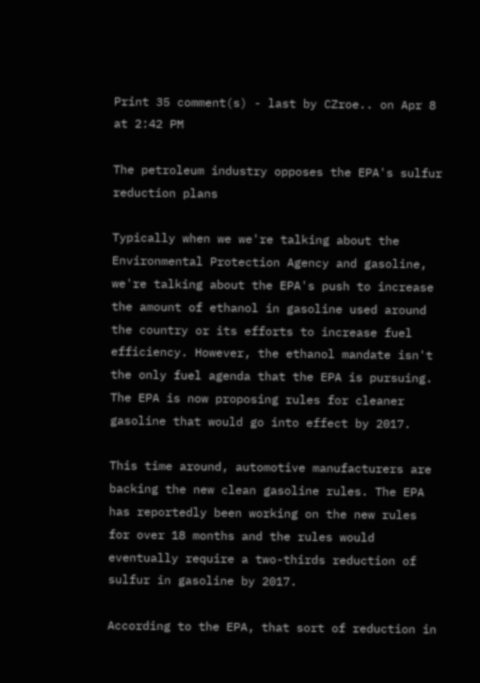Print 35 comment(s) - last by CZroe.. on Apr 8 at 2:42 PM

The petroleum industry opposes the EPA's sulfur reduction plans

Typically when we we're talking about the Environmental Protection Agency and gasoline, we're talking about the EPA's push to increase the amount of ethanol in gasoline used around the country or its efforts to increase fuel efficiency. However, the ethanol mandate isn't the only fuel agenda that the EPA is pursuing. The EPA is now proposing rules for cleaner gasoline that would go into effect by 2017.

This time around, automotive manufacturers are backing the new clean gasoline rules. The EPA has reportedly been working on the new rules for over 18 months and the rules would eventually require a two-thirds reduction of sulfur in gasoline by 2017.

According to the EPA, that sort of reduction in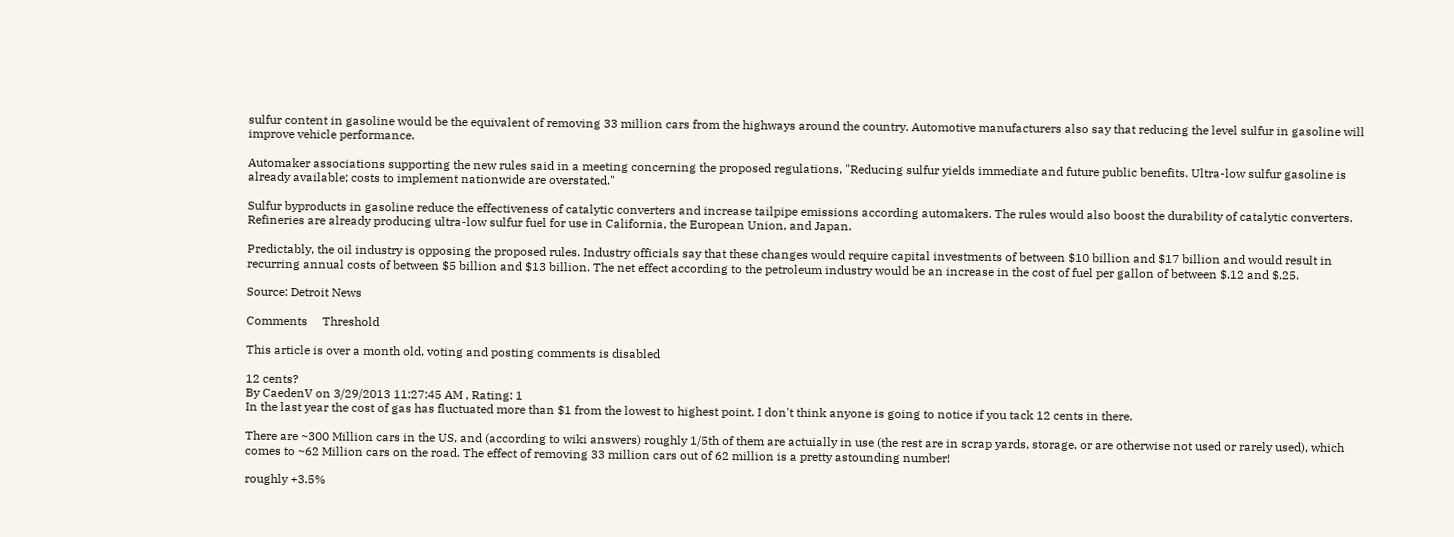sulfur content in gasoline would be the equivalent of removing 33 million cars from the highways around the country. Automotive manufacturers also say that reducing the level sulfur in gasoline will improve vehicle performance.

Automaker associations supporting the new rules said in a meeting concerning the proposed regulations, "Reducing sulfur yields immediate and future public benefits. Ultra-low sulfur gasoline is already available; costs to implement nationwide are overstated."

Sulfur byproducts in gasoline reduce the effectiveness of catalytic converters and increase tailpipe emissions according automakers. The rules would also boost the durability of catalytic converters.
Refineries are already producing ultra-low sulfur fuel for use in California, the European Union, and Japan.

Predictably, the oil industry is opposing the proposed rules. Industry officials say that these changes would require capital investments of between $10 billion and $17 billion and would result in recurring annual costs of between $5 billion and $13 billion. The net effect according to the petroleum industry would be an increase in the cost of fuel per gallon of between $.12 and $.25.

Source: Detroit News

Comments     Threshold

This article is over a month old, voting and posting comments is disabled

12 cents?
By CaedenV on 3/29/2013 11:27:45 AM , Rating: 1
In the last year the cost of gas has fluctuated more than $1 from the lowest to highest point. I don't think anyone is going to notice if you tack 12 cents in there.

There are ~300 Million cars in the US, and (according to wiki answers) roughly 1/5th of them are actuially in use (the rest are in scrap yards, storage, or are otherwise not used or rarely used), which comes to ~62 Million cars on the road. The effect of removing 33 million cars out of 62 million is a pretty astounding number!

roughly +3.5%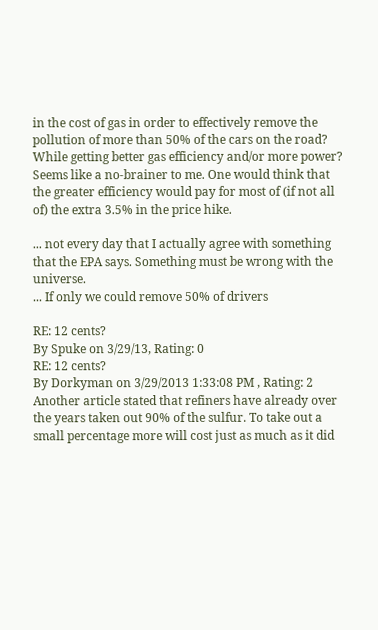in the cost of gas in order to effectively remove the pollution of more than 50% of the cars on the road? While getting better gas efficiency and/or more power? Seems like a no-brainer to me. One would think that the greater efficiency would pay for most of (if not all of) the extra 3.5% in the price hike.

... not every day that I actually agree with something that the EPA says. Something must be wrong with the universe.
... If only we could remove 50% of drivers

RE: 12 cents?
By Spuke on 3/29/13, Rating: 0
RE: 12 cents?
By Dorkyman on 3/29/2013 1:33:08 PM , Rating: 2
Another article stated that refiners have already over the years taken out 90% of the sulfur. To take out a small percentage more will cost just as much as it did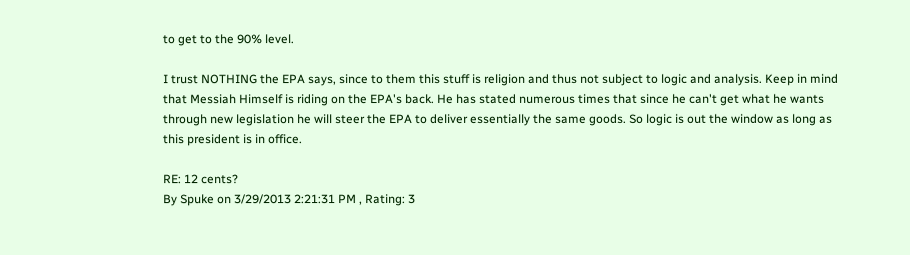to get to the 90% level.

I trust NOTHING the EPA says, since to them this stuff is religion and thus not subject to logic and analysis. Keep in mind that Messiah Himself is riding on the EPA's back. He has stated numerous times that since he can't get what he wants through new legislation he will steer the EPA to deliver essentially the same goods. So logic is out the window as long as this president is in office.

RE: 12 cents?
By Spuke on 3/29/2013 2:21:31 PM , Rating: 3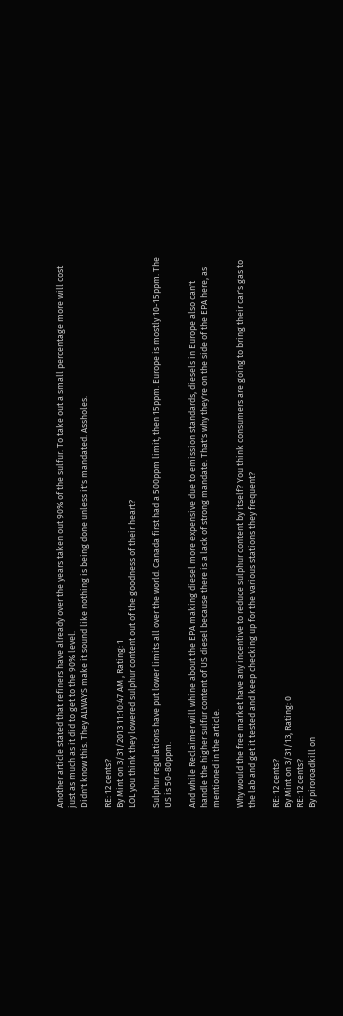Another article stated that refiners have already over the years taken out 90% of the sulfur. To take out a small percentage more will cost just as much as it did to get to the 90% level.
Didn't know this. They ALWAYS make it sound like nothing is being done unless it's mandated. Assholes.

RE: 12 cents?
By Mint on 3/31/2013 11:10:47 AM , Rating: 1
LOL you think they lowered sulphur content out of the goodness of their heart?

Sulphur regulations have put lower limits all over the world. Canada first had a 500ppm limit, then 15ppm. Europe is mostly 10-15ppm. The US is 50-80ppm.

And while Reclaimer will whine about the EPA making diesel more expensive due to emission standards, diesels in Europe also can't handle the higher sulfur content of US diesel because there is a lack of strong mandate. That's why they're on the side of the EPA here, as mentioned in the article.

Why would the free market have any incentive to reduce sulphur content by itself? You think consumers are going to bring their car's gas to the lab and get it tested and keep checking up for the various stations they frequent?

RE: 12 cents?
By Mint on 3/31/13, Rating: 0
RE: 12 cents?
By piroroadkill on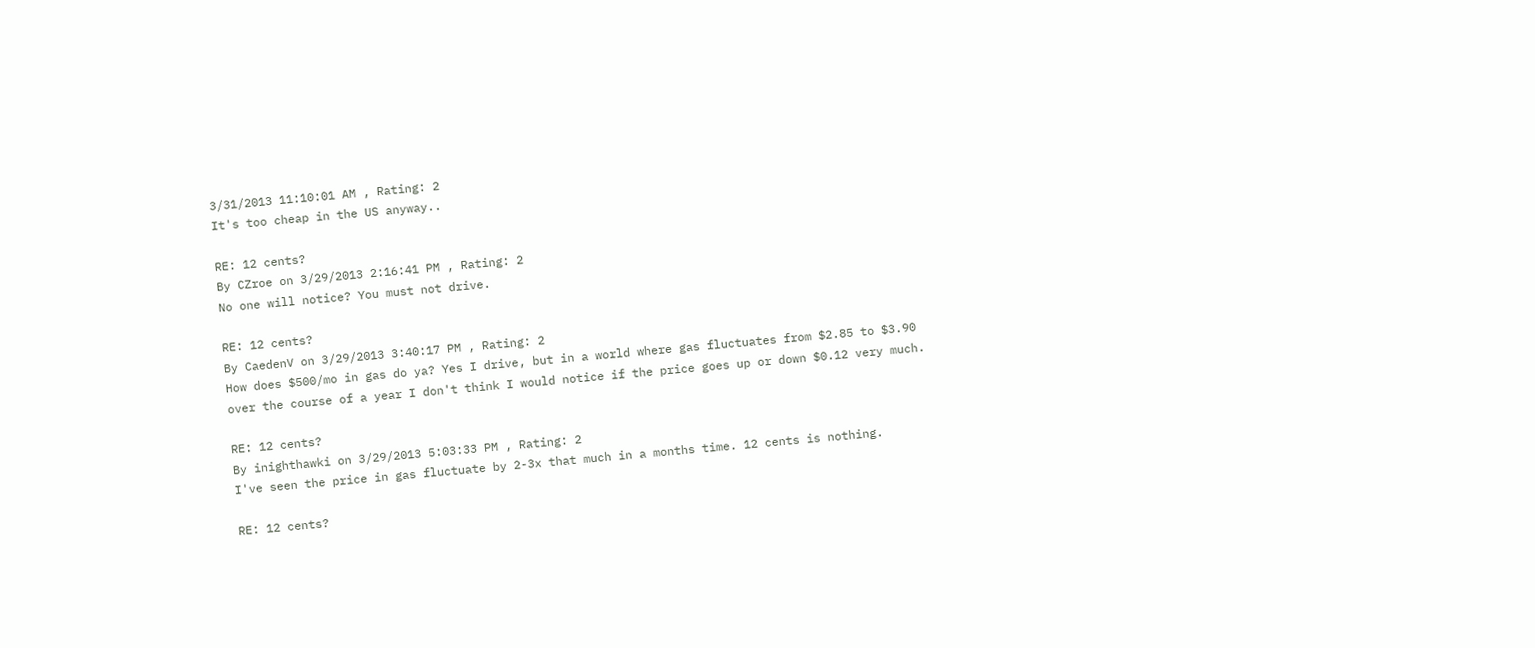3/31/2013 11:10:01 AM , Rating: 2
It's too cheap in the US anyway..

RE: 12 cents?
By CZroe on 3/29/2013 2:16:41 PM , Rating: 2
No one will notice? You must not drive.

RE: 12 cents?
By CaedenV on 3/29/2013 3:40:17 PM , Rating: 2
How does $500/mo in gas do ya? Yes I drive, but in a world where gas fluctuates from $2.85 to $3.90 over the course of a year I don't think I would notice if the price goes up or down $0.12 very much.

RE: 12 cents?
By inighthawki on 3/29/2013 5:03:33 PM , Rating: 2
I've seen the price in gas fluctuate by 2-3x that much in a months time. 12 cents is nothing.

RE: 12 cents?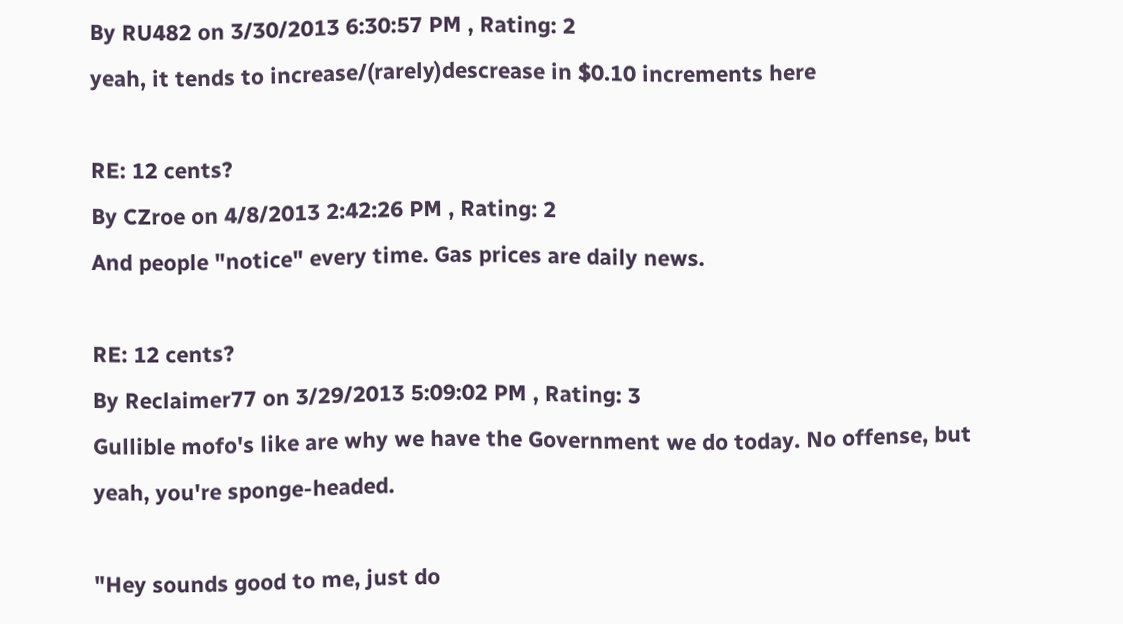By RU482 on 3/30/2013 6:30:57 PM , Rating: 2
yeah, it tends to increase/(rarely)descrease in $0.10 increments here

RE: 12 cents?
By CZroe on 4/8/2013 2:42:26 PM , Rating: 2
And people "notice" every time. Gas prices are daily news.

RE: 12 cents?
By Reclaimer77 on 3/29/2013 5:09:02 PM , Rating: 3
Gullible mofo's like are why we have the Government we do today. No offense, but yeah, you're sponge-headed.

"Hey sounds good to me, just do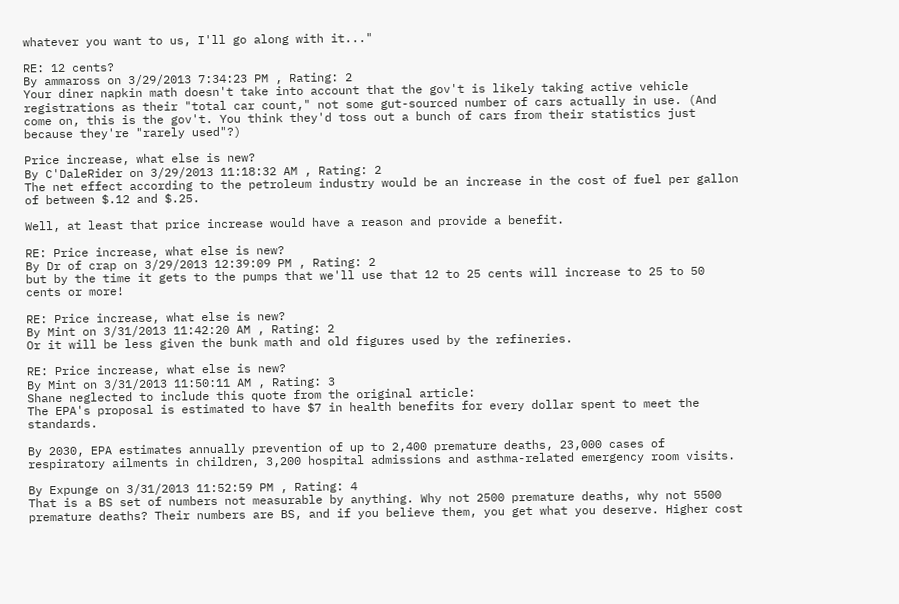whatever you want to us, I'll go along with it..."

RE: 12 cents?
By ammaross on 3/29/2013 7:34:23 PM , Rating: 2
Your diner napkin math doesn't take into account that the gov't is likely taking active vehicle registrations as their "total car count," not some gut-sourced number of cars actually in use. (And come on, this is the gov't. You think they'd toss out a bunch of cars from their statistics just because they're "rarely used"?)

Price increase, what else is new?
By C'DaleRider on 3/29/2013 11:18:32 AM , Rating: 2
The net effect according to the petroleum industry would be an increase in the cost of fuel per gallon of between $.12 and $.25.

Well, at least that price increase would have a reason and provide a benefit.

RE: Price increase, what else is new?
By Dr of crap on 3/29/2013 12:39:09 PM , Rating: 2
but by the time it gets to the pumps that we'll use that 12 to 25 cents will increase to 25 to 50 cents or more!

RE: Price increase, what else is new?
By Mint on 3/31/2013 11:42:20 AM , Rating: 2
Or it will be less given the bunk math and old figures used by the refineries.

RE: Price increase, what else is new?
By Mint on 3/31/2013 11:50:11 AM , Rating: 3
Shane neglected to include this quote from the original article:
The EPA's proposal is estimated to have $7 in health benefits for every dollar spent to meet the standards.

By 2030, EPA estimates annually prevention of up to 2,400 premature deaths, 23,000 cases of respiratory ailments in children, 3,200 hospital admissions and asthma-related emergency room visits.

By Expunge on 3/31/2013 11:52:59 PM , Rating: 4
That is a BS set of numbers not measurable by anything. Why not 2500 premature deaths, why not 5500 premature deaths? Their numbers are BS, and if you believe them, you get what you deserve. Higher cost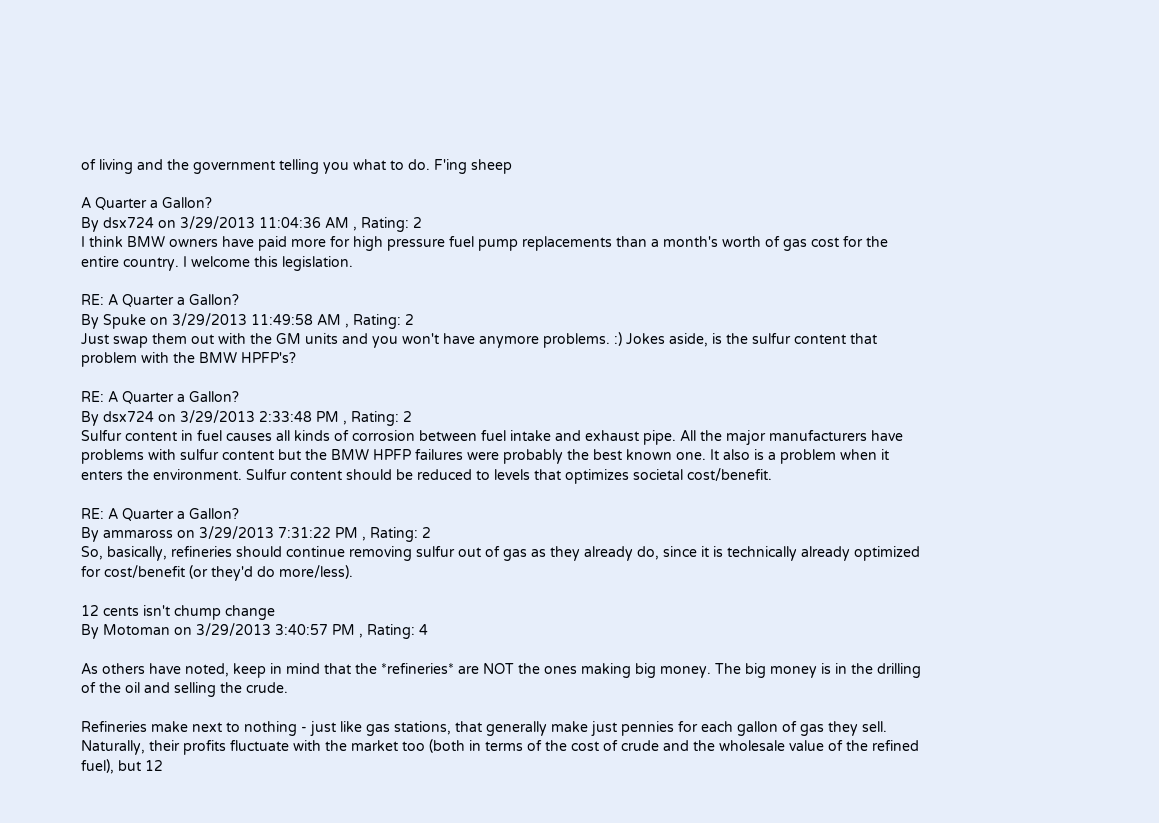of living and the government telling you what to do. F'ing sheep

A Quarter a Gallon?
By dsx724 on 3/29/2013 11:04:36 AM , Rating: 2
I think BMW owners have paid more for high pressure fuel pump replacements than a month's worth of gas cost for the entire country. I welcome this legislation.

RE: A Quarter a Gallon?
By Spuke on 3/29/2013 11:49:58 AM , Rating: 2
Just swap them out with the GM units and you won't have anymore problems. :) Jokes aside, is the sulfur content that problem with the BMW HPFP's?

RE: A Quarter a Gallon?
By dsx724 on 3/29/2013 2:33:48 PM , Rating: 2
Sulfur content in fuel causes all kinds of corrosion between fuel intake and exhaust pipe. All the major manufacturers have problems with sulfur content but the BMW HPFP failures were probably the best known one. It also is a problem when it enters the environment. Sulfur content should be reduced to levels that optimizes societal cost/benefit.

RE: A Quarter a Gallon?
By ammaross on 3/29/2013 7:31:22 PM , Rating: 2
So, basically, refineries should continue removing sulfur out of gas as they already do, since it is technically already optimized for cost/benefit (or they'd do more/less).

12 cents isn't chump change
By Motoman on 3/29/2013 3:40:57 PM , Rating: 4

As others have noted, keep in mind that the *refineries* are NOT the ones making big money. The big money is in the drilling of the oil and selling the crude.

Refineries make next to nothing - just like gas stations, that generally make just pennies for each gallon of gas they sell. Naturally, their profits fluctuate with the market too (both in terms of the cost of crude and the wholesale value of the refined fuel), but 12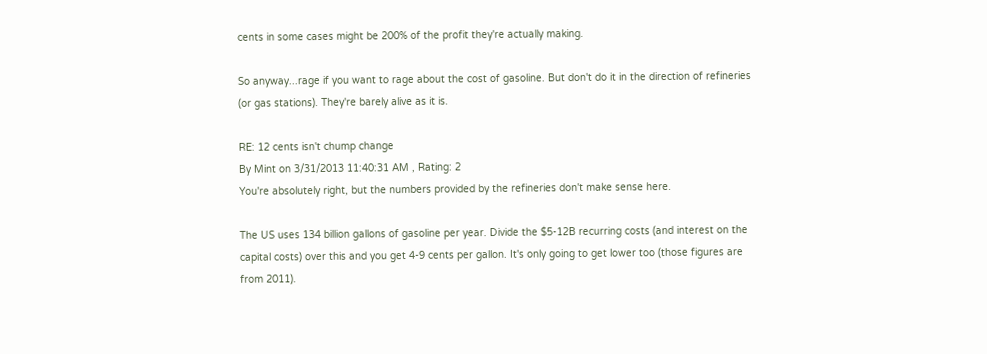cents in some cases might be 200% of the profit they're actually making.

So anyway...rage if you want to rage about the cost of gasoline. But don't do it in the direction of refineries (or gas stations). They're barely alive as it is.

RE: 12 cents isn't chump change
By Mint on 3/31/2013 11:40:31 AM , Rating: 2
You're absolutely right, but the numbers provided by the refineries don't make sense here.

The US uses 134 billion gallons of gasoline per year. Divide the $5-12B recurring costs (and interest on the capital costs) over this and you get 4-9 cents per gallon. It's only going to get lower too (those figures are from 2011).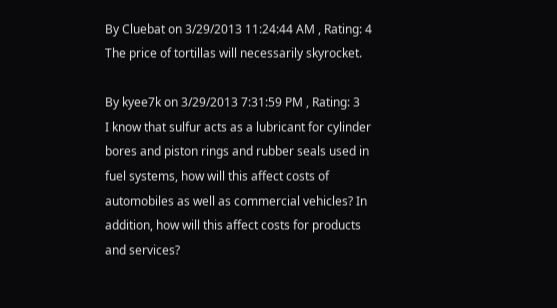By Cluebat on 3/29/2013 11:24:44 AM , Rating: 4
The price of tortillas will necessarily skyrocket.

By kyee7k on 3/29/2013 7:31:59 PM , Rating: 3
I know that sulfur acts as a lubricant for cylinder bores and piston rings and rubber seals used in fuel systems, how will this affect costs of automobiles as well as commercial vehicles? In addition, how will this affect costs for products and services?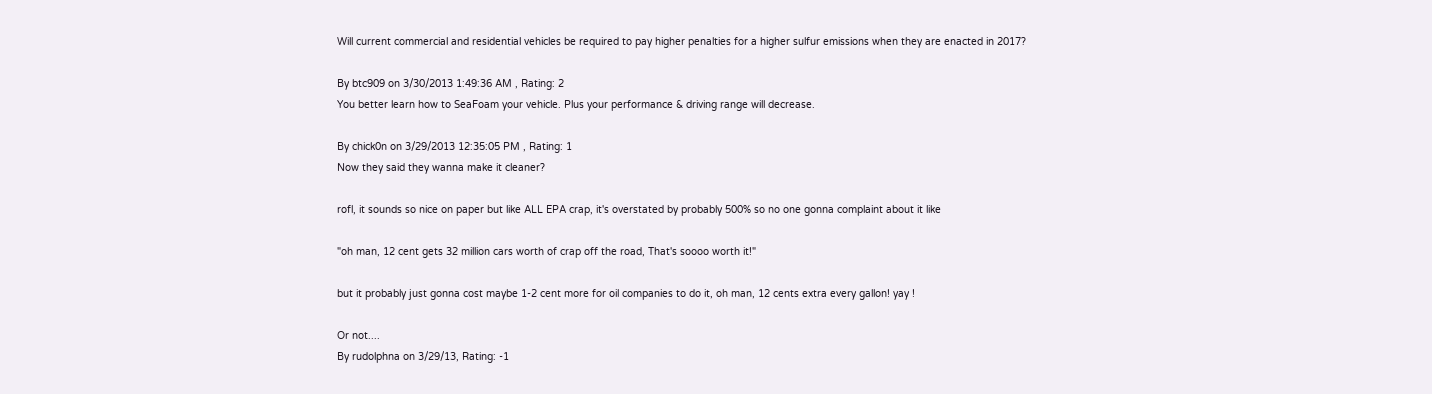Will current commercial and residential vehicles be required to pay higher penalties for a higher sulfur emissions when they are enacted in 2017?

By btc909 on 3/30/2013 1:49:36 AM , Rating: 2
You better learn how to SeaFoam your vehicle. Plus your performance & driving range will decrease.

By chick0n on 3/29/2013 12:35:05 PM , Rating: 1
Now they said they wanna make it cleaner?

rofl, it sounds so nice on paper but like ALL EPA crap, it's overstated by probably 500% so no one gonna complaint about it like

"oh man, 12 cent gets 32 million cars worth of crap off the road, That's soooo worth it!"

but it probably just gonna cost maybe 1-2 cent more for oil companies to do it, oh man, 12 cents extra every gallon! yay !

Or not....
By rudolphna on 3/29/13, Rating: -1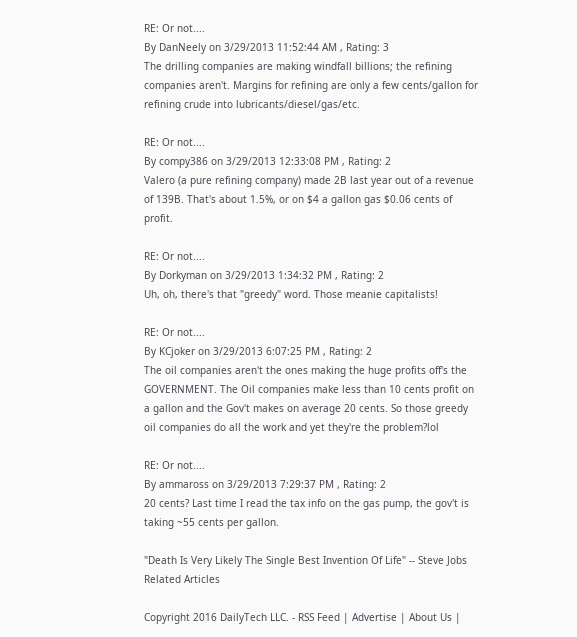RE: Or not....
By DanNeely on 3/29/2013 11:52:44 AM , Rating: 3
The drilling companies are making windfall billions; the refining companies aren't. Margins for refining are only a few cents/gallon for refining crude into lubricants/diesel/gas/etc.

RE: Or not....
By compy386 on 3/29/2013 12:33:08 PM , Rating: 2
Valero (a pure refining company) made 2B last year out of a revenue of 139B. That's about 1.5%, or on $4 a gallon gas $0.06 cents of profit.

RE: Or not....
By Dorkyman on 3/29/2013 1:34:32 PM , Rating: 2
Uh, oh, there's that "greedy" word. Those meanie capitalists!

RE: Or not....
By KCjoker on 3/29/2013 6:07:25 PM , Rating: 2
The oil companies aren't the ones making the huge profits off's the GOVERNMENT. The Oil companies make less than 10 cents profit on a gallon and the Gov't makes on average 20 cents. So those greedy oil companies do all the work and yet they're the problem?lol

RE: Or not....
By ammaross on 3/29/2013 7:29:37 PM , Rating: 2
20 cents? Last time I read the tax info on the gas pump, the gov't is taking ~55 cents per gallon.

"Death Is Very Likely The Single Best Invention Of Life" -- Steve Jobs
Related Articles

Copyright 2016 DailyTech LLC. - RSS Feed | Advertise | About Us |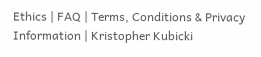Ethics | FAQ | Terms, Conditions & Privacy Information | Kristopher Kubicki